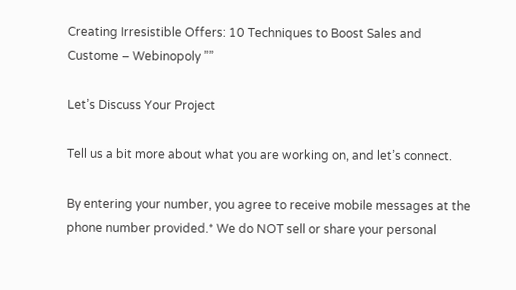Creating Irresistible Offers: 10 Techniques to Boost Sales and Custome – Webinopoly ””

Let’s Discuss Your Project

Tell us a bit more about what you are working on, and let’s connect.

By entering your number, you agree to receive mobile messages at the phone number provided.* We do NOT sell or share your personal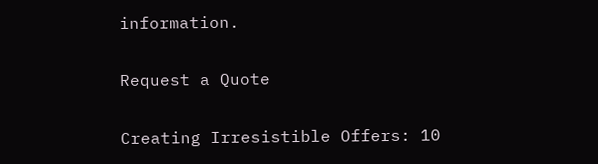information.

Request a Quote

Creating Irresistible Offers: 10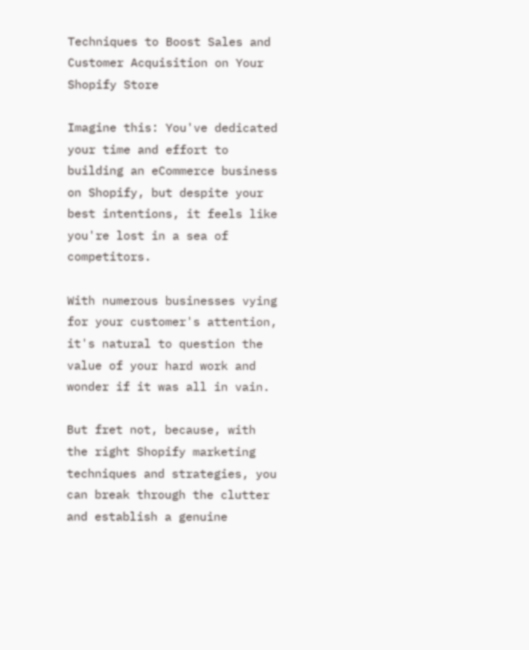Techniques to Boost Sales and Customer Acquisition on Your Shopify Store

Imagine this: You've dedicated your time and effort to building an eCommerce business on Shopify, but despite your best intentions, it feels like you're lost in a sea of competitors.

With numerous businesses vying for your customer's attention, it's natural to question the value of your hard work and wonder if it was all in vain.

But fret not, because, with the right Shopify marketing techniques and strategies, you can break through the clutter and establish a genuine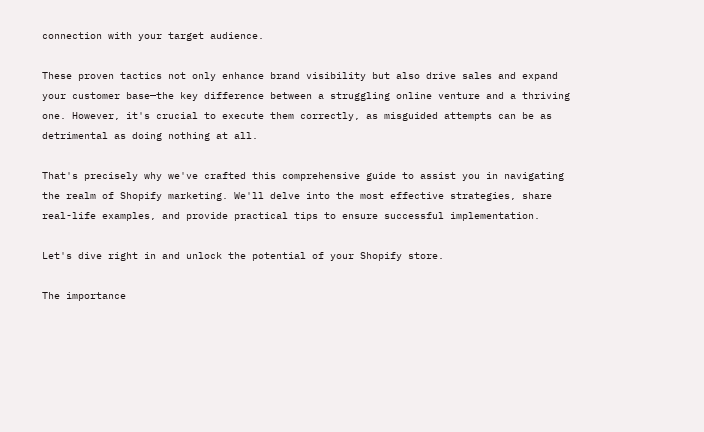connection with your target audience.

These proven tactics not only enhance brand visibility but also drive sales and expand your customer base—the key difference between a struggling online venture and a thriving one. However, it's crucial to execute them correctly, as misguided attempts can be as detrimental as doing nothing at all.

That's precisely why we've crafted this comprehensive guide to assist you in navigating the realm of Shopify marketing. We'll delve into the most effective strategies, share real-life examples, and provide practical tips to ensure successful implementation.

Let's dive right in and unlock the potential of your Shopify store.

The importance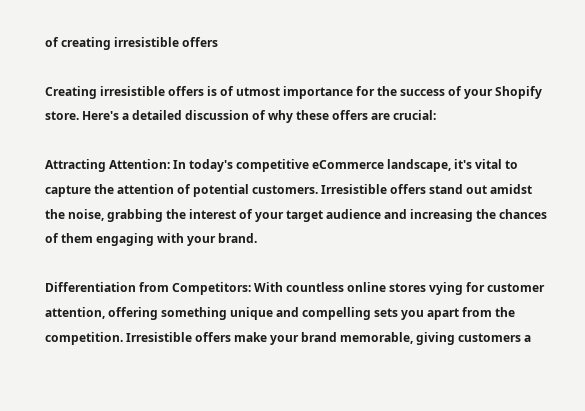of creating irresistible offers

Creating irresistible offers is of utmost importance for the success of your Shopify store. Here's a detailed discussion of why these offers are crucial:

Attracting Attention: In today's competitive eCommerce landscape, it's vital to capture the attention of potential customers. Irresistible offers stand out amidst the noise, grabbing the interest of your target audience and increasing the chances of them engaging with your brand.

Differentiation from Competitors: With countless online stores vying for customer attention, offering something unique and compelling sets you apart from the competition. Irresistible offers make your brand memorable, giving customers a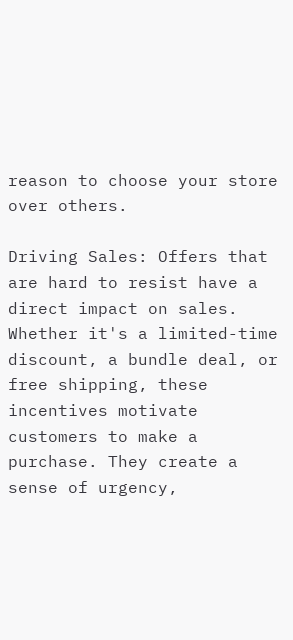reason to choose your store over others.

Driving Sales: Offers that are hard to resist have a direct impact on sales. Whether it's a limited-time discount, a bundle deal, or free shipping, these incentives motivate customers to make a purchase. They create a sense of urgency,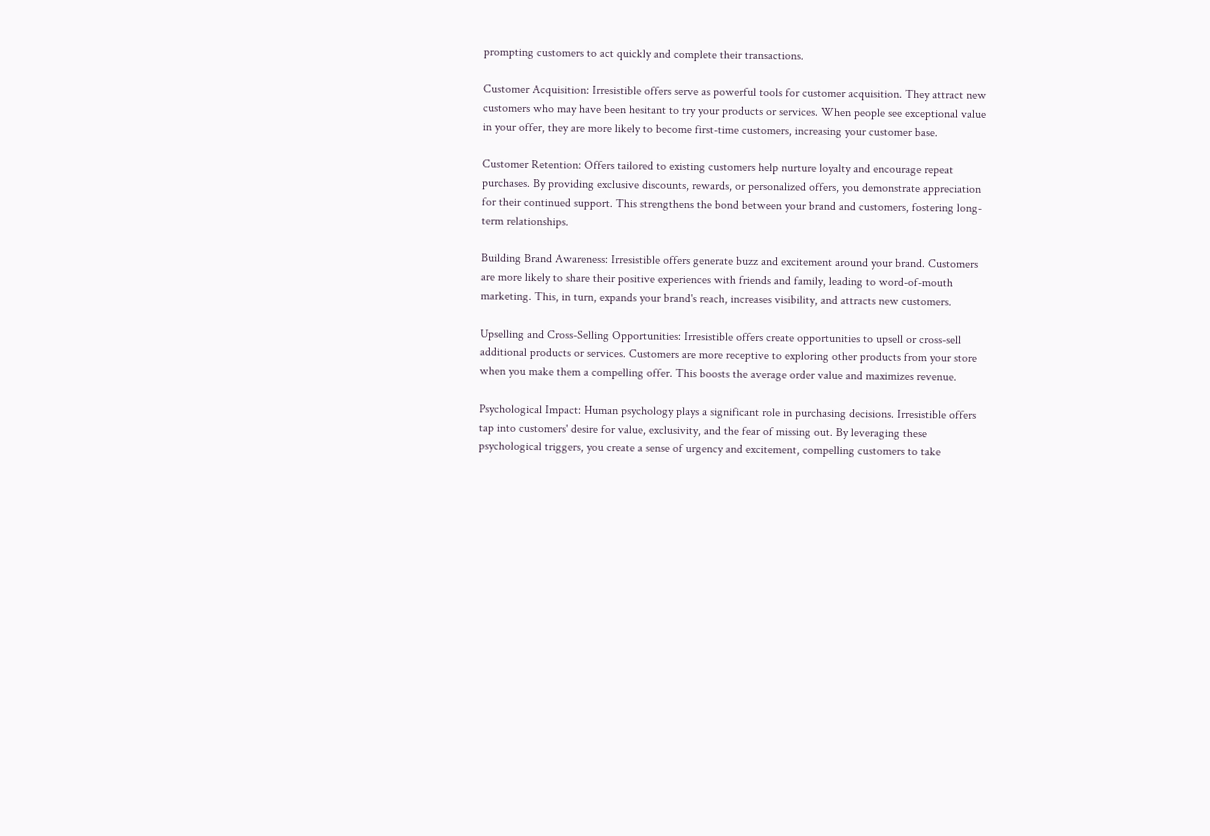prompting customers to act quickly and complete their transactions.

Customer Acquisition: Irresistible offers serve as powerful tools for customer acquisition. They attract new customers who may have been hesitant to try your products or services. When people see exceptional value in your offer, they are more likely to become first-time customers, increasing your customer base.

Customer Retention: Offers tailored to existing customers help nurture loyalty and encourage repeat purchases. By providing exclusive discounts, rewards, or personalized offers, you demonstrate appreciation for their continued support. This strengthens the bond between your brand and customers, fostering long-term relationships.

Building Brand Awareness: Irresistible offers generate buzz and excitement around your brand. Customers are more likely to share their positive experiences with friends and family, leading to word-of-mouth marketing. This, in turn, expands your brand's reach, increases visibility, and attracts new customers.

Upselling and Cross-Selling Opportunities: Irresistible offers create opportunities to upsell or cross-sell additional products or services. Customers are more receptive to exploring other products from your store when you make them a compelling offer. This boosts the average order value and maximizes revenue.

Psychological Impact: Human psychology plays a significant role in purchasing decisions. Irresistible offers tap into customers' desire for value, exclusivity, and the fear of missing out. By leveraging these psychological triggers, you create a sense of urgency and excitement, compelling customers to take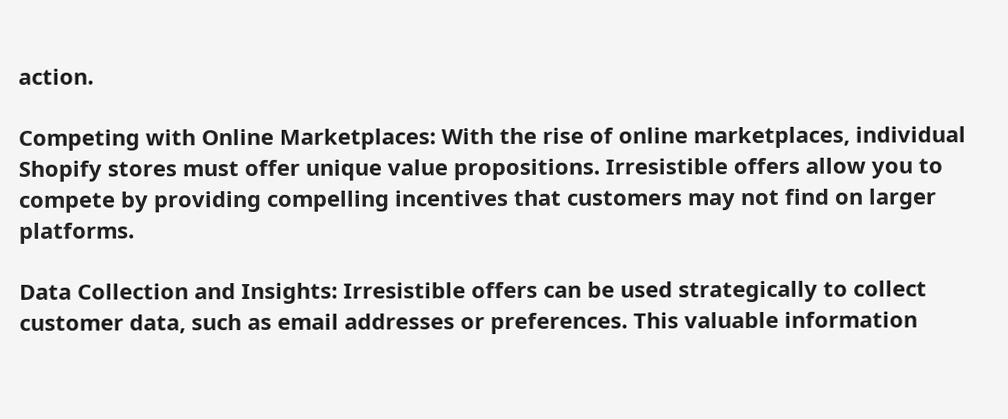action.

Competing with Online Marketplaces: With the rise of online marketplaces, individual Shopify stores must offer unique value propositions. Irresistible offers allow you to compete by providing compelling incentives that customers may not find on larger platforms.

Data Collection and Insights: Irresistible offers can be used strategically to collect customer data, such as email addresses or preferences. This valuable information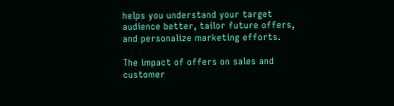helps you understand your target audience better, tailor future offers, and personalize marketing efforts.

The impact of offers on sales and customer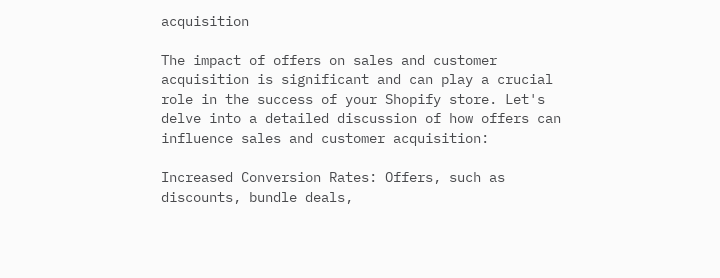acquisition

The impact of offers on sales and customer acquisition is significant and can play a crucial role in the success of your Shopify store. Let's delve into a detailed discussion of how offers can influence sales and customer acquisition:

Increased Conversion Rates: Offers, such as discounts, bundle deals,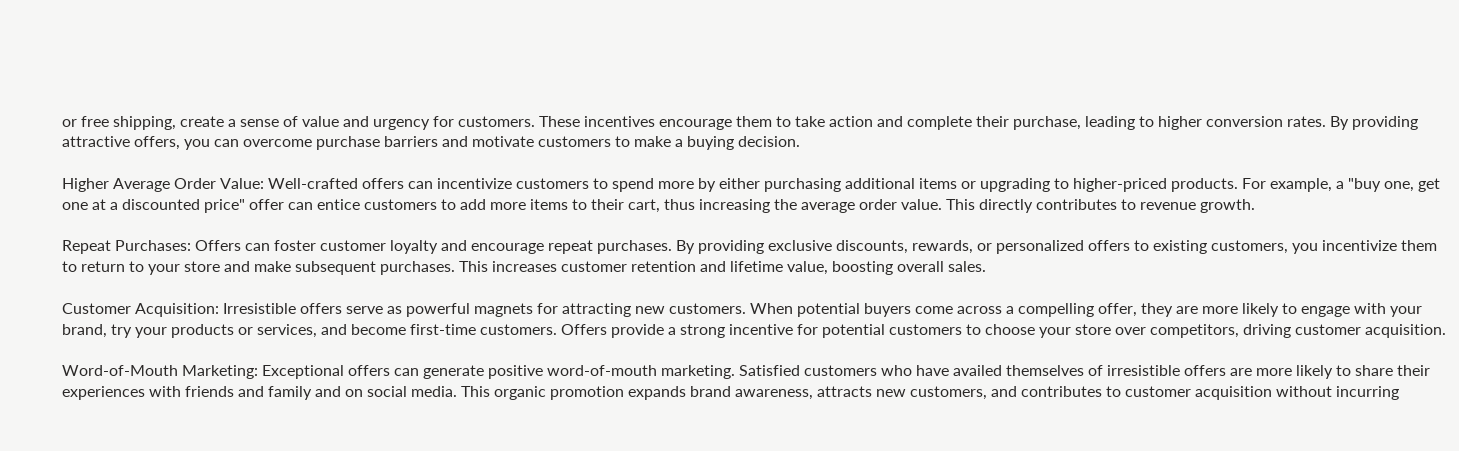or free shipping, create a sense of value and urgency for customers. These incentives encourage them to take action and complete their purchase, leading to higher conversion rates. By providing attractive offers, you can overcome purchase barriers and motivate customers to make a buying decision.

Higher Average Order Value: Well-crafted offers can incentivize customers to spend more by either purchasing additional items or upgrading to higher-priced products. For example, a "buy one, get one at a discounted price" offer can entice customers to add more items to their cart, thus increasing the average order value. This directly contributes to revenue growth.

Repeat Purchases: Offers can foster customer loyalty and encourage repeat purchases. By providing exclusive discounts, rewards, or personalized offers to existing customers, you incentivize them to return to your store and make subsequent purchases. This increases customer retention and lifetime value, boosting overall sales.

Customer Acquisition: Irresistible offers serve as powerful magnets for attracting new customers. When potential buyers come across a compelling offer, they are more likely to engage with your brand, try your products or services, and become first-time customers. Offers provide a strong incentive for potential customers to choose your store over competitors, driving customer acquisition.

Word-of-Mouth Marketing: Exceptional offers can generate positive word-of-mouth marketing. Satisfied customers who have availed themselves of irresistible offers are more likely to share their experiences with friends and family and on social media. This organic promotion expands brand awareness, attracts new customers, and contributes to customer acquisition without incurring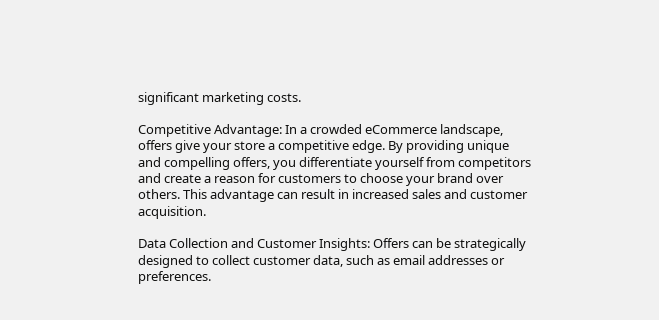significant marketing costs.

Competitive Advantage: In a crowded eCommerce landscape, offers give your store a competitive edge. By providing unique and compelling offers, you differentiate yourself from competitors and create a reason for customers to choose your brand over others. This advantage can result in increased sales and customer acquisition.

Data Collection and Customer Insights: Offers can be strategically designed to collect customer data, such as email addresses or preferences.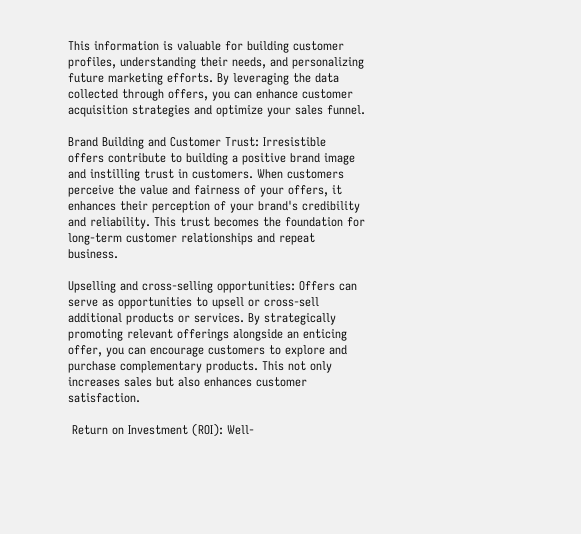This information is valuable for building customer profiles, understanding their needs, and personalizing future marketing efforts. By leveraging the data collected through offers, you can enhance customer acquisition strategies and optimize your sales funnel.

Brand Building and Customer Trust: Irresistible offers contribute to building a positive brand image and instilling trust in customers. When customers perceive the value and fairness of your offers, it enhances their perception of your brand's credibility and reliability. This trust becomes the foundation for long-term customer relationships and repeat business.

Upselling and cross-selling opportunities: Offers can serve as opportunities to upsell or cross-sell additional products or services. By strategically promoting relevant offerings alongside an enticing offer, you can encourage customers to explore and purchase complementary products. This not only increases sales but also enhances customer satisfaction.

 Return on Investment (ROI): Well-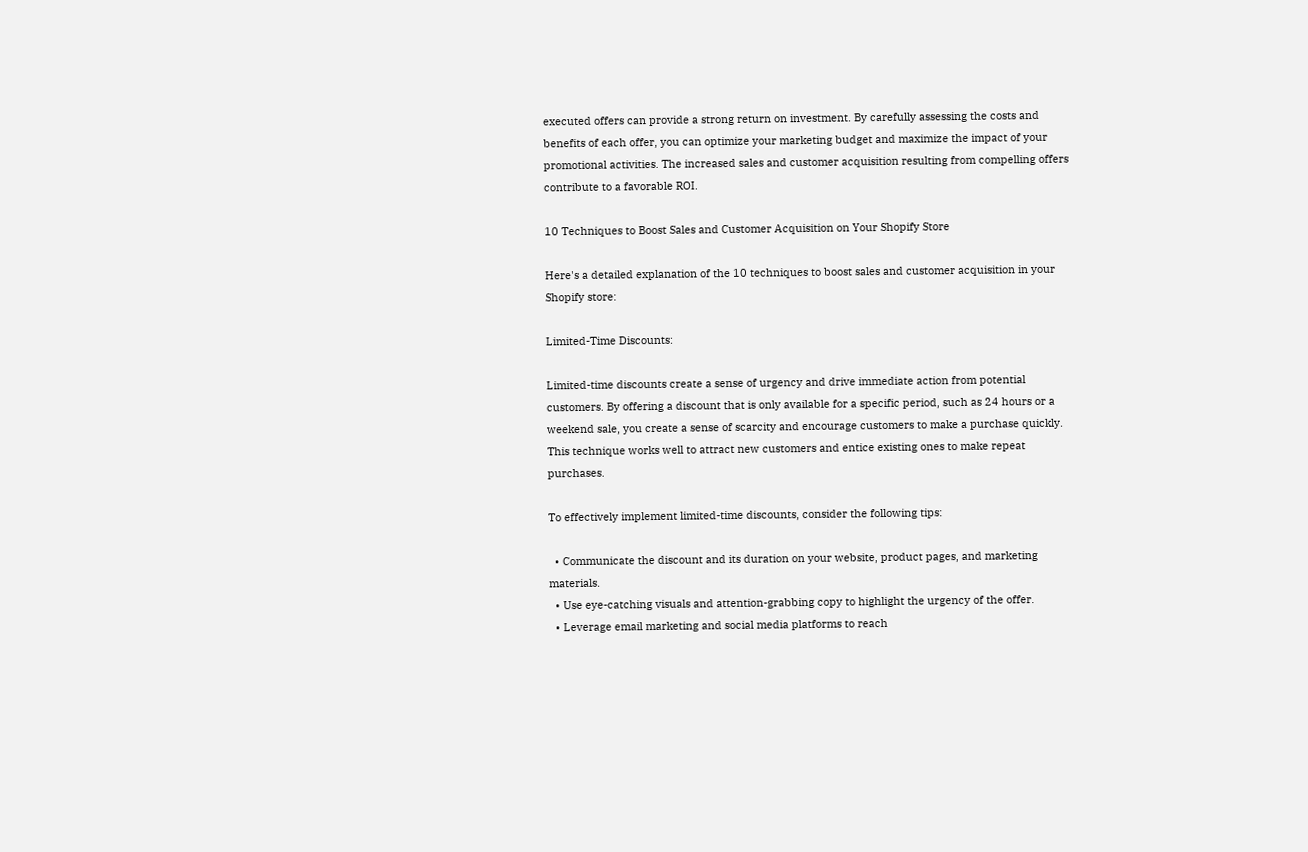executed offers can provide a strong return on investment. By carefully assessing the costs and benefits of each offer, you can optimize your marketing budget and maximize the impact of your promotional activities. The increased sales and customer acquisition resulting from compelling offers contribute to a favorable ROI.

10 Techniques to Boost Sales and Customer Acquisition on Your Shopify Store

Here's a detailed explanation of the 10 techniques to boost sales and customer acquisition in your Shopify store:

Limited-Time Discounts:

Limited-time discounts create a sense of urgency and drive immediate action from potential customers. By offering a discount that is only available for a specific period, such as 24 hours or a weekend sale, you create a sense of scarcity and encourage customers to make a purchase quickly. This technique works well to attract new customers and entice existing ones to make repeat purchases.

To effectively implement limited-time discounts, consider the following tips:

  • Communicate the discount and its duration on your website, product pages, and marketing materials.
  • Use eye-catching visuals and attention-grabbing copy to highlight the urgency of the offer.
  • Leverage email marketing and social media platforms to reach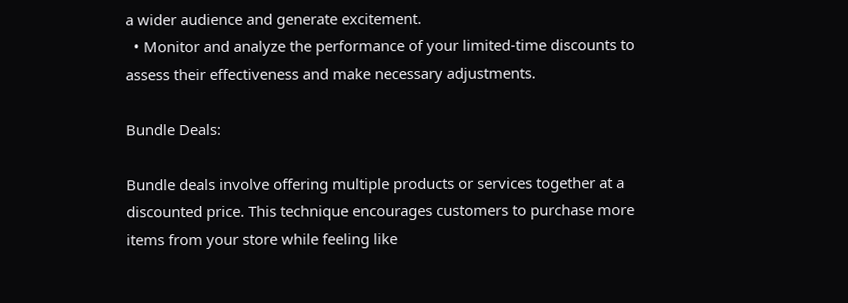a wider audience and generate excitement.
  • Monitor and analyze the performance of your limited-time discounts to assess their effectiveness and make necessary adjustments.

Bundle Deals:

Bundle deals involve offering multiple products or services together at a discounted price. This technique encourages customers to purchase more items from your store while feeling like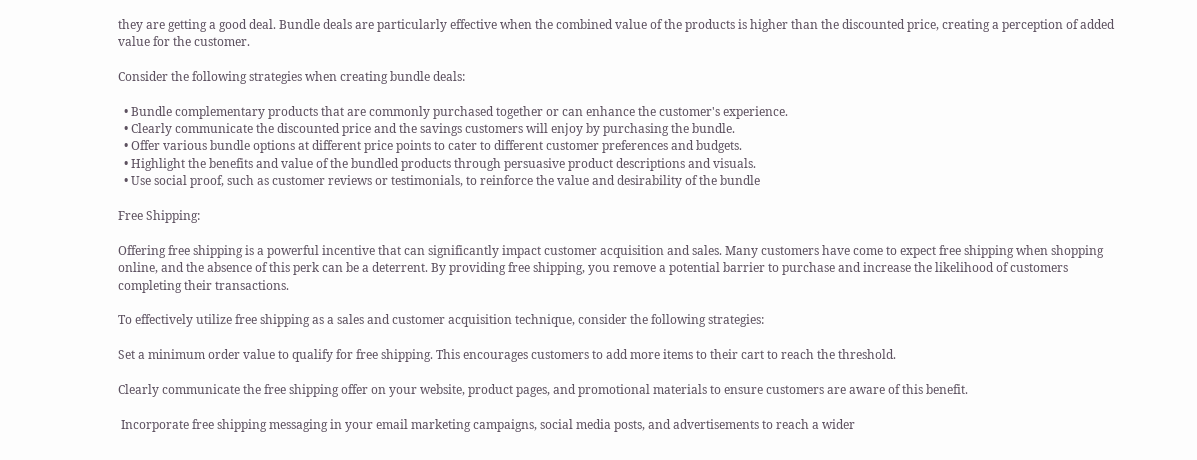they are getting a good deal. Bundle deals are particularly effective when the combined value of the products is higher than the discounted price, creating a perception of added value for the customer.

Consider the following strategies when creating bundle deals:

  • Bundle complementary products that are commonly purchased together or can enhance the customer's experience.
  • Clearly communicate the discounted price and the savings customers will enjoy by purchasing the bundle.
  • Offer various bundle options at different price points to cater to different customer preferences and budgets.
  • Highlight the benefits and value of the bundled products through persuasive product descriptions and visuals.
  • Use social proof, such as customer reviews or testimonials, to reinforce the value and desirability of the bundle

Free Shipping:

Offering free shipping is a powerful incentive that can significantly impact customer acquisition and sales. Many customers have come to expect free shipping when shopping online, and the absence of this perk can be a deterrent. By providing free shipping, you remove a potential barrier to purchase and increase the likelihood of customers completing their transactions.

To effectively utilize free shipping as a sales and customer acquisition technique, consider the following strategies:

Set a minimum order value to qualify for free shipping. This encourages customers to add more items to their cart to reach the threshold.

Clearly communicate the free shipping offer on your website, product pages, and promotional materials to ensure customers are aware of this benefit.

 Incorporate free shipping messaging in your email marketing campaigns, social media posts, and advertisements to reach a wider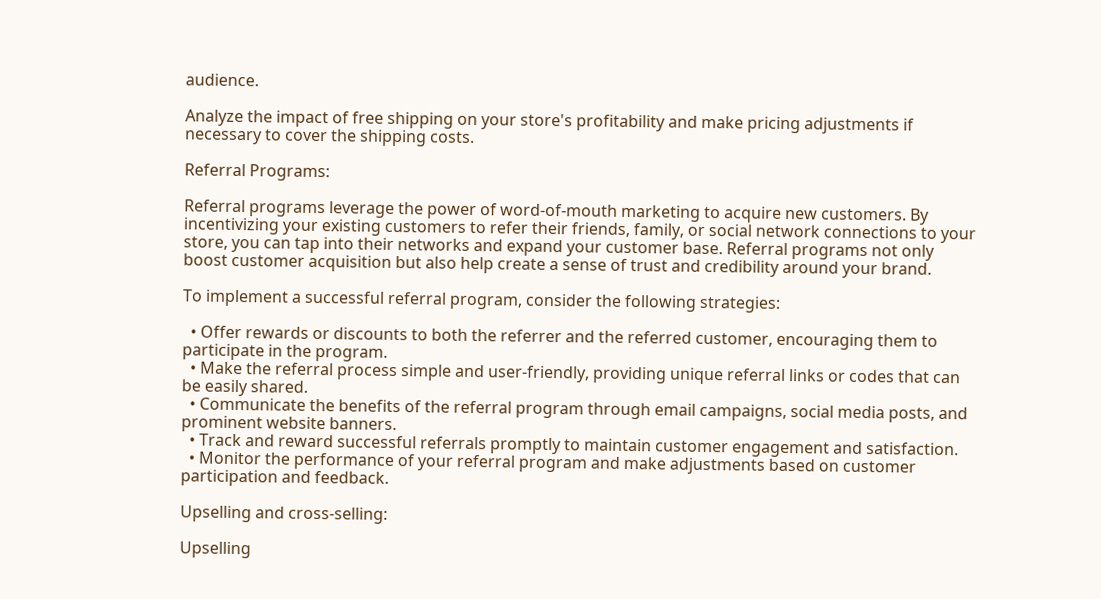audience.

Analyze the impact of free shipping on your store's profitability and make pricing adjustments if necessary to cover the shipping costs.

Referral Programs:

Referral programs leverage the power of word-of-mouth marketing to acquire new customers. By incentivizing your existing customers to refer their friends, family, or social network connections to your store, you can tap into their networks and expand your customer base. Referral programs not only boost customer acquisition but also help create a sense of trust and credibility around your brand.

To implement a successful referral program, consider the following strategies:

  • Offer rewards or discounts to both the referrer and the referred customer, encouraging them to participate in the program.
  • Make the referral process simple and user-friendly, providing unique referral links or codes that can be easily shared.
  • Communicate the benefits of the referral program through email campaigns, social media posts, and prominent website banners.
  • Track and reward successful referrals promptly to maintain customer engagement and satisfaction.
  • Monitor the performance of your referral program and make adjustments based on customer participation and feedback.

Upselling and cross-selling:

Upselling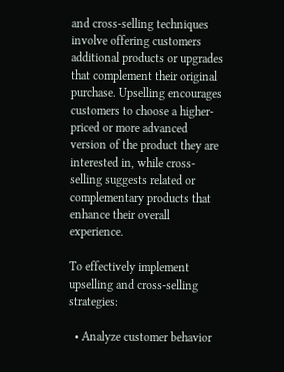and cross-selling techniques involve offering customers additional products or upgrades that complement their original purchase. Upselling encourages customers to choose a higher-priced or more advanced version of the product they are interested in, while cross-selling suggests related or complementary products that enhance their overall experience.

To effectively implement upselling and cross-selling strategies:

  • Analyze customer behavior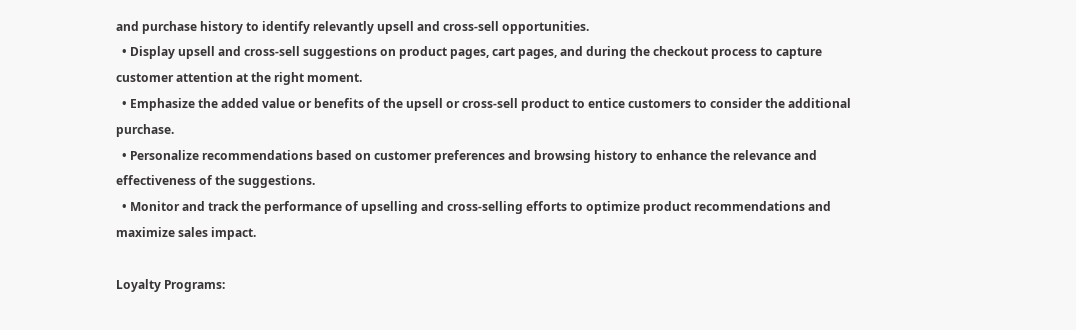and purchase history to identify relevantly upsell and cross-sell opportunities.
  • Display upsell and cross-sell suggestions on product pages, cart pages, and during the checkout process to capture customer attention at the right moment.
  • Emphasize the added value or benefits of the upsell or cross-sell product to entice customers to consider the additional purchase.
  • Personalize recommendations based on customer preferences and browsing history to enhance the relevance and effectiveness of the suggestions.
  • Monitor and track the performance of upselling and cross-selling efforts to optimize product recommendations and maximize sales impact.

Loyalty Programs: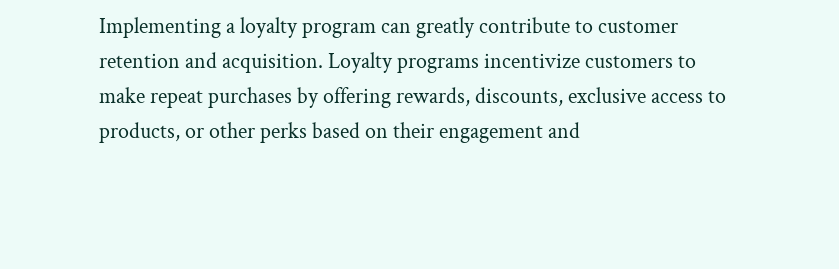Implementing a loyalty program can greatly contribute to customer retention and acquisition. Loyalty programs incentivize customers to make repeat purchases by offering rewards, discounts, exclusive access to products, or other perks based on their engagement and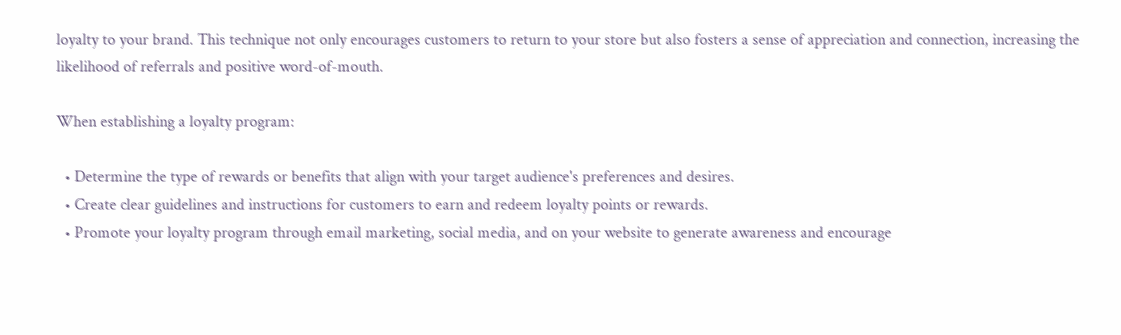loyalty to your brand. This technique not only encourages customers to return to your store but also fosters a sense of appreciation and connection, increasing the likelihood of referrals and positive word-of-mouth.

When establishing a loyalty program:

  • Determine the type of rewards or benefits that align with your target audience's preferences and desires.
  • Create clear guidelines and instructions for customers to earn and redeem loyalty points or rewards.
  • Promote your loyalty program through email marketing, social media, and on your website to generate awareness and encourage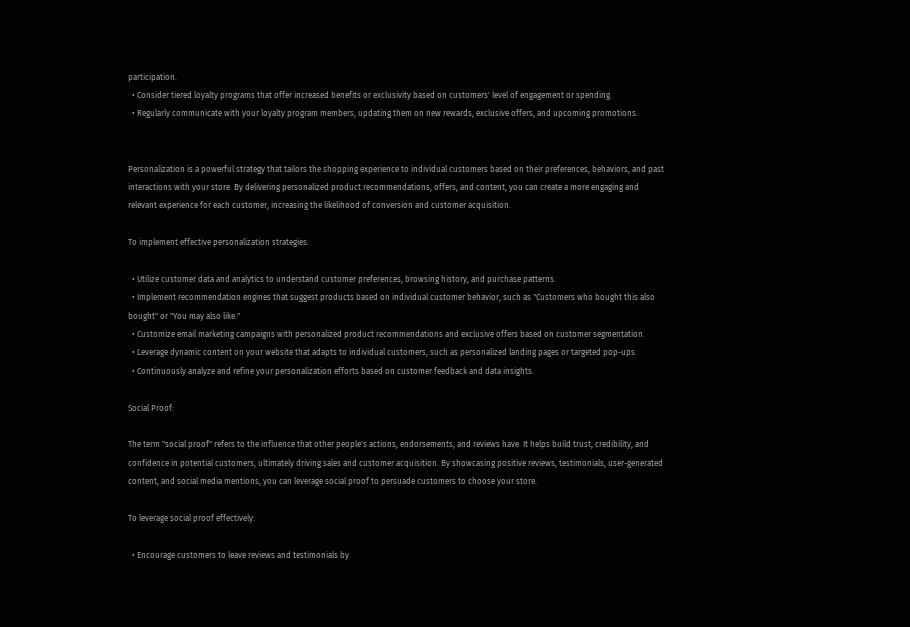participation.
  • Consider tiered loyalty programs that offer increased benefits or exclusivity based on customers' level of engagement or spending.
  • Regularly communicate with your loyalty program members, updating them on new rewards, exclusive offers, and upcoming promotions.


Personalization is a powerful strategy that tailors the shopping experience to individual customers based on their preferences, behaviors, and past interactions with your store. By delivering personalized product recommendations, offers, and content, you can create a more engaging and relevant experience for each customer, increasing the likelihood of conversion and customer acquisition.

To implement effective personalization strategies:

  • Utilize customer data and analytics to understand customer preferences, browsing history, and purchase patterns.
  • Implement recommendation engines that suggest products based on individual customer behavior, such as "Customers who bought this also bought" or "You may also like."
  • Customize email marketing campaigns with personalized product recommendations and exclusive offers based on customer segmentation.
  • Leverage dynamic content on your website that adapts to individual customers, such as personalized landing pages or targeted pop-ups.
  • Continuously analyze and refine your personalization efforts based on customer feedback and data insights.

Social Proof:

The term "social proof" refers to the influence that other people's actions, endorsements, and reviews have. It helps build trust, credibility, and confidence in potential customers, ultimately driving sales and customer acquisition. By showcasing positive reviews, testimonials, user-generated content, and social media mentions, you can leverage social proof to persuade customers to choose your store.

To leverage social proof effectively:

  • Encourage customers to leave reviews and testimonials by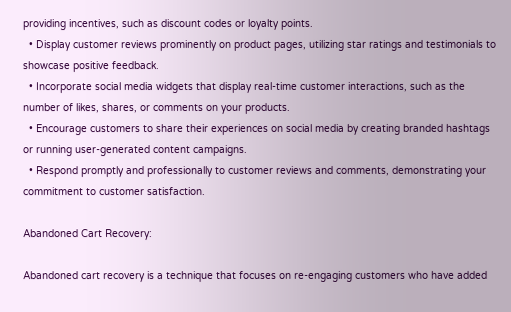providing incentives, such as discount codes or loyalty points.
  • Display customer reviews prominently on product pages, utilizing star ratings and testimonials to showcase positive feedback.
  • Incorporate social media widgets that display real-time customer interactions, such as the number of likes, shares, or comments on your products.
  • Encourage customers to share their experiences on social media by creating branded hashtags or running user-generated content campaigns.
  • Respond promptly and professionally to customer reviews and comments, demonstrating your commitment to customer satisfaction.

Abandoned Cart Recovery:

Abandoned cart recovery is a technique that focuses on re-engaging customers who have added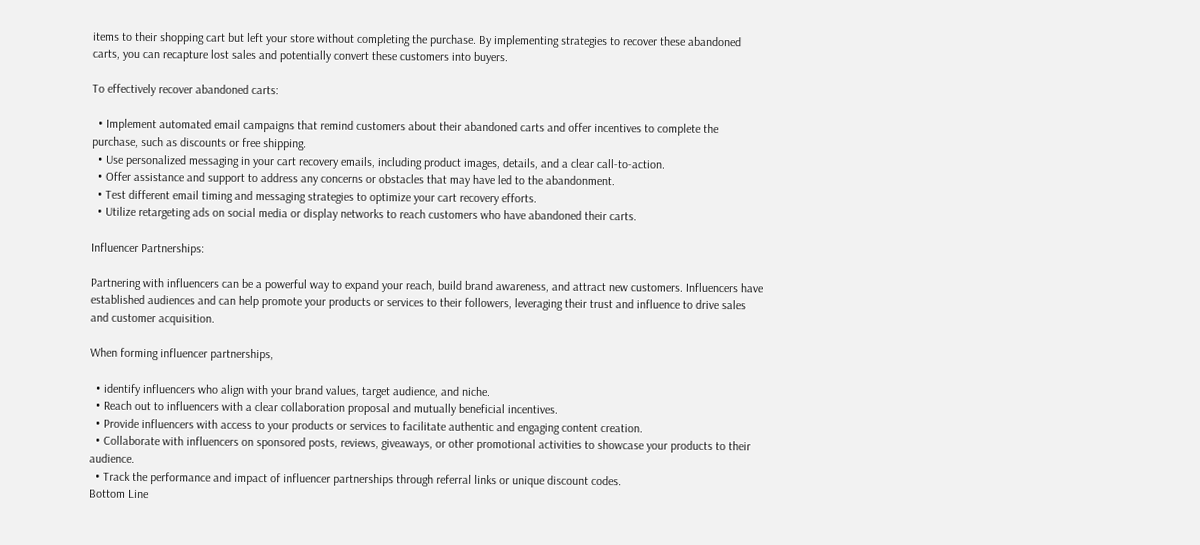items to their shopping cart but left your store without completing the purchase. By implementing strategies to recover these abandoned carts, you can recapture lost sales and potentially convert these customers into buyers.

To effectively recover abandoned carts:

  • Implement automated email campaigns that remind customers about their abandoned carts and offer incentives to complete the purchase, such as discounts or free shipping.
  • Use personalized messaging in your cart recovery emails, including product images, details, and a clear call-to-action.
  • Offer assistance and support to address any concerns or obstacles that may have led to the abandonment.
  • Test different email timing and messaging strategies to optimize your cart recovery efforts.
  • Utilize retargeting ads on social media or display networks to reach customers who have abandoned their carts.

Influencer Partnerships:

Partnering with influencers can be a powerful way to expand your reach, build brand awareness, and attract new customers. Influencers have established audiences and can help promote your products or services to their followers, leveraging their trust and influence to drive sales and customer acquisition.

When forming influencer partnerships,

  • identify influencers who align with your brand values, target audience, and niche.
  • Reach out to influencers with a clear collaboration proposal and mutually beneficial incentives.
  • Provide influencers with access to your products or services to facilitate authentic and engaging content creation.
  • Collaborate with influencers on sponsored posts, reviews, giveaways, or other promotional activities to showcase your products to their audience.
  • Track the performance and impact of influencer partnerships through referral links or unique discount codes.
Bottom Line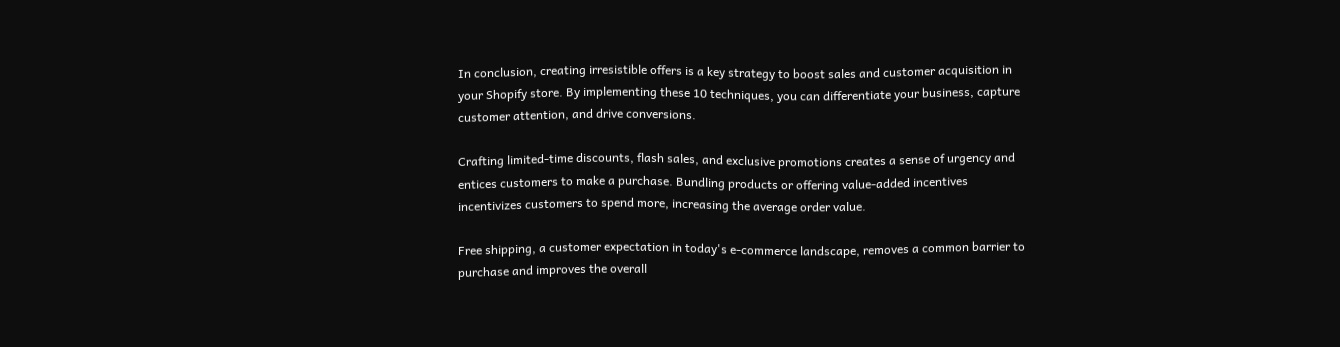In conclusion, creating irresistible offers is a key strategy to boost sales and customer acquisition in your Shopify store. By implementing these 10 techniques, you can differentiate your business, capture customer attention, and drive conversions.

Crafting limited-time discounts, flash sales, and exclusive promotions creates a sense of urgency and entices customers to make a purchase. Bundling products or offering value-added incentives incentivizes customers to spend more, increasing the average order value.

Free shipping, a customer expectation in today's e-commerce landscape, removes a common barrier to purchase and improves the overall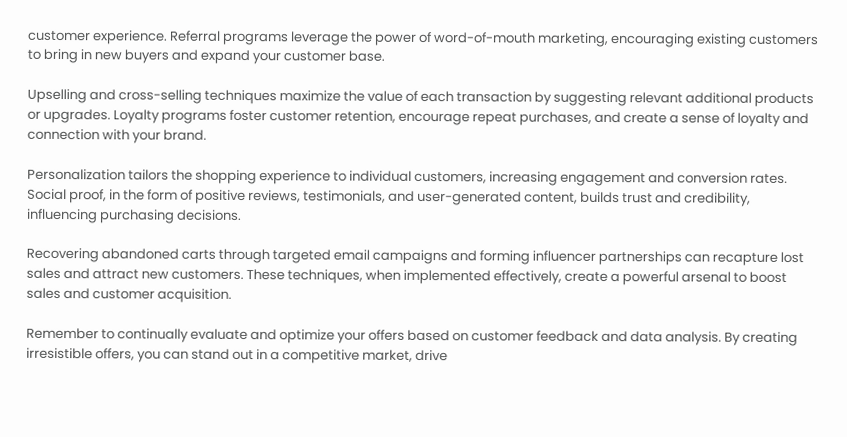customer experience. Referral programs leverage the power of word-of-mouth marketing, encouraging existing customers to bring in new buyers and expand your customer base.

Upselling and cross-selling techniques maximize the value of each transaction by suggesting relevant additional products or upgrades. Loyalty programs foster customer retention, encourage repeat purchases, and create a sense of loyalty and connection with your brand.

Personalization tailors the shopping experience to individual customers, increasing engagement and conversion rates. Social proof, in the form of positive reviews, testimonials, and user-generated content, builds trust and credibility, influencing purchasing decisions.

Recovering abandoned carts through targeted email campaigns and forming influencer partnerships can recapture lost sales and attract new customers. These techniques, when implemented effectively, create a powerful arsenal to boost sales and customer acquisition.

Remember to continually evaluate and optimize your offers based on customer feedback and data analysis. By creating irresistible offers, you can stand out in a competitive market, drive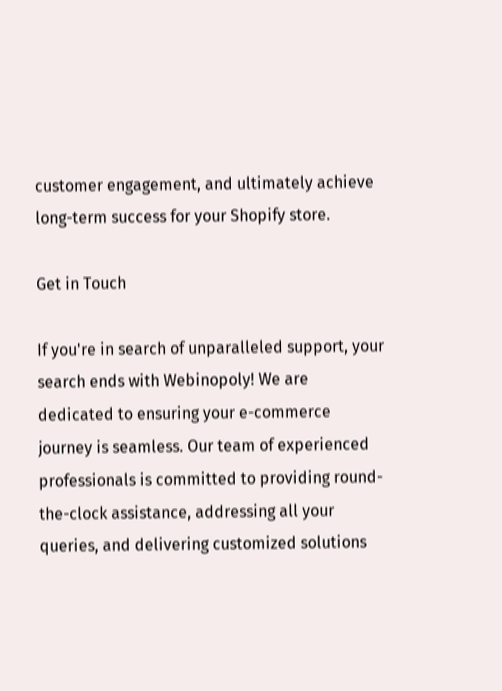customer engagement, and ultimately achieve long-term success for your Shopify store.

Get in Touch

If you're in search of unparalleled support, your search ends with Webinopoly! We are dedicated to ensuring your e-commerce journey is seamless. Our team of experienced professionals is committed to providing round-the-clock assistance, addressing all your queries, and delivering customized solutions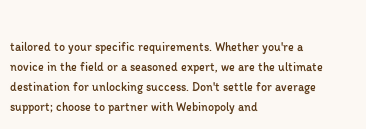tailored to your specific requirements. Whether you're a novice in the field or a seasoned expert, we are the ultimate destination for unlocking success. Don't settle for average support; choose to partner with Webinopoly and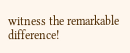witness the remarkable difference!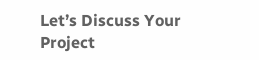Let’s Discuss Your Project